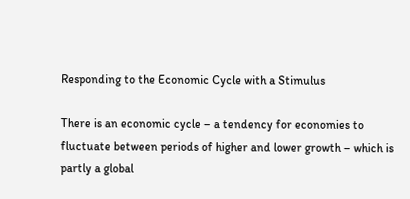Responding to the Economic Cycle with a Stimulus

There is an economic cycle – a tendency for economies to fluctuate between periods of higher and lower growth – which is partly a global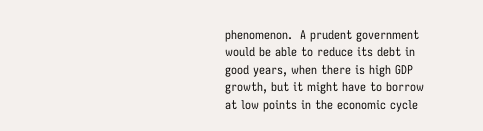phenomenon.  A prudent government would be able to reduce its debt in good years, when there is high GDP growth, but it might have to borrow at low points in the economic cycle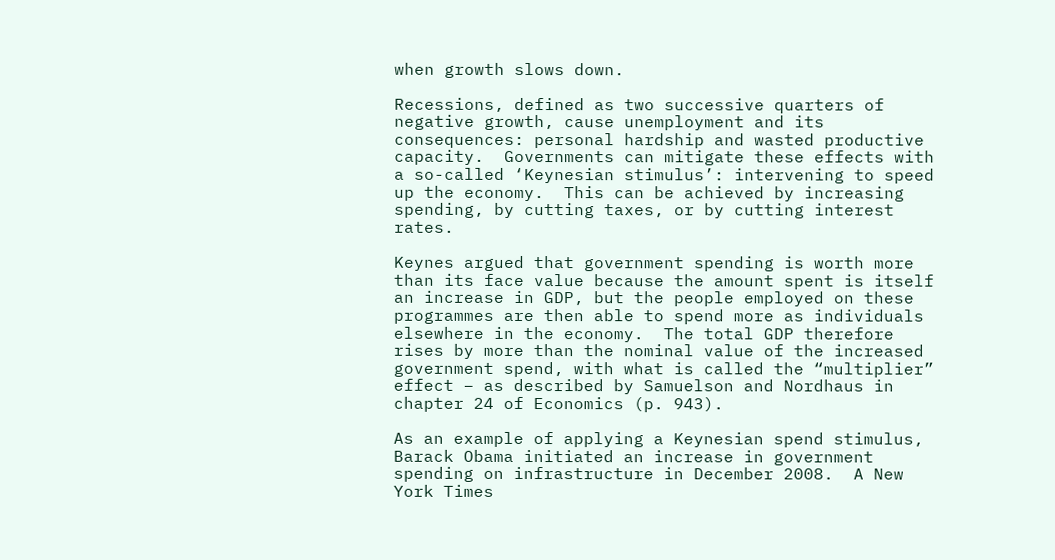when growth slows down.

Recessions, defined as two successive quarters of negative growth, cause unemployment and its consequences: personal hardship and wasted productive capacity.  Governments can mitigate these effects with a so-called ‘Keynesian stimulus’: intervening to speed up the economy.  This can be achieved by increasing spending, by cutting taxes, or by cutting interest rates.

Keynes argued that government spending is worth more than its face value because the amount spent is itself an increase in GDP, but the people employed on these programmes are then able to spend more as individuals elsewhere in the economy.  The total GDP therefore rises by more than the nominal value of the increased government spend, with what is called the “multiplier” effect – as described by Samuelson and Nordhaus in chapter 24 of Economics (p. 943).

As an example of applying a Keynesian spend stimulus, Barack Obama initiated an increase in government spending on infrastructure in December 2008.  A New York Times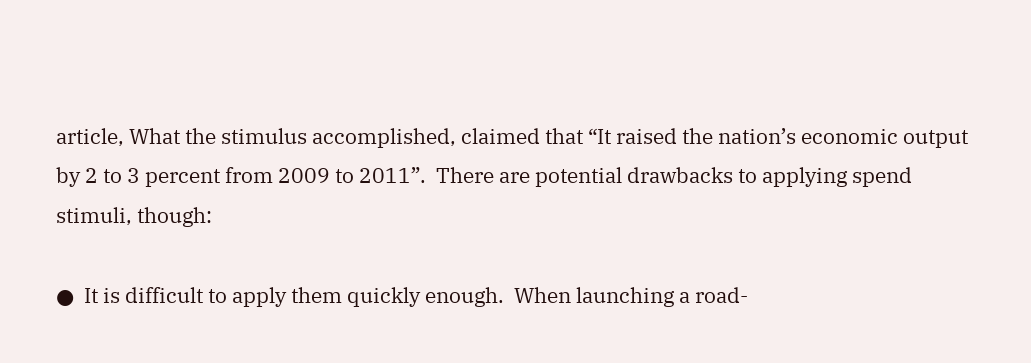article, What the stimulus accomplished, claimed that “It raised the nation’s economic output by 2 to 3 percent from 2009 to 2011”.  There are potential drawbacks to applying spend stimuli, though:

●  It is difficult to apply them quickly enough.  When launching a road-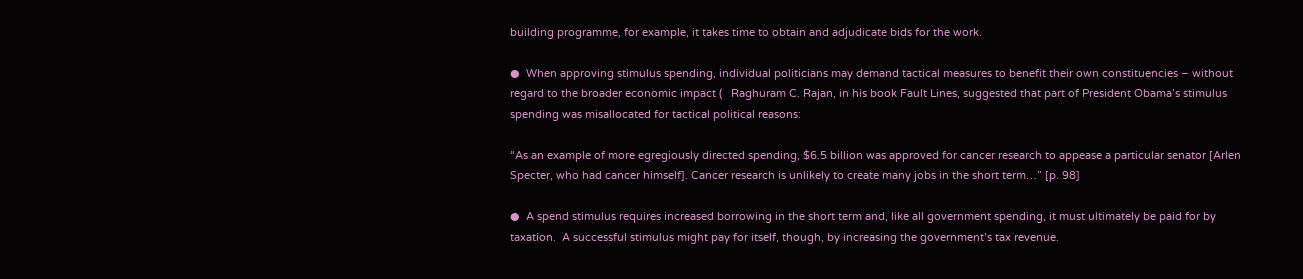building programme, for example, it takes time to obtain and adjudicate bids for the work.

●  When approving stimulus spending, individual politicians may demand tactical measures to benefit their own constituencies – without regard to the broader economic impact (   Raghuram C. Rajan, in his book Fault Lines, suggested that part of President Obama’s stimulus spending was misallocated for tactical political reasons:

“As an example of more egregiously directed spending, $6.5 billion was approved for cancer research to appease a particular senator [Arlen Specter, who had cancer himself]. Cancer research is unlikely to create many jobs in the short term…” [p. 98]

●  A spend stimulus requires increased borrowing in the short term and, like all government spending, it must ultimately be paid for by taxation.  A successful stimulus might pay for itself, though, by increasing the government’s tax revenue.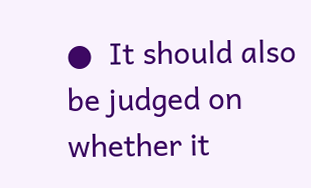●  It should also be judged on whether it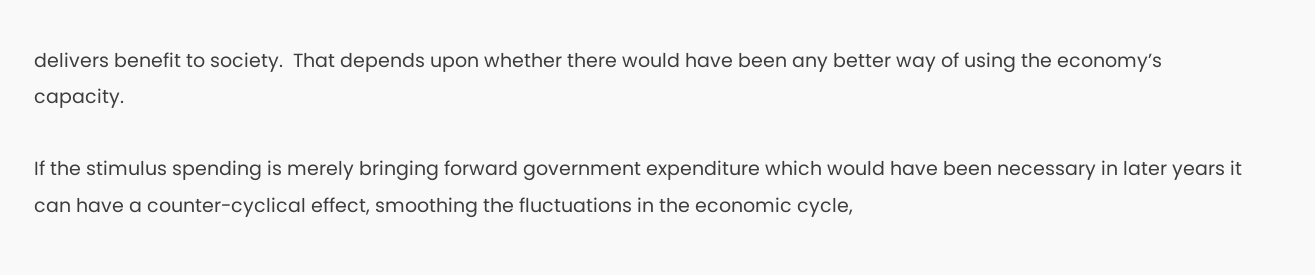delivers benefit to society.  That depends upon whether there would have been any better way of using the economy’s capacity.

If the stimulus spending is merely bringing forward government expenditure which would have been necessary in later years it can have a counter-cyclical effect, smoothing the fluctuations in the economic cycle,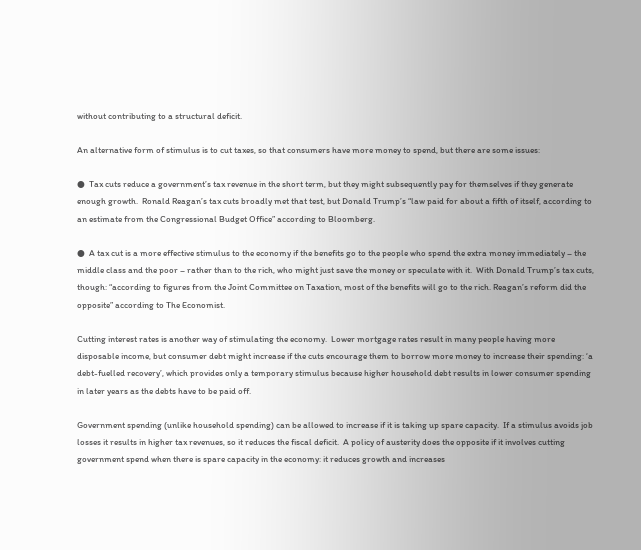without contributing to a structural deficit.

An alternative form of stimulus is to cut taxes, so that consumers have more money to spend, but there are some issues:

●  Tax cuts reduce a government’s tax revenue in the short term, but they might subsequently pay for themselves if they generate enough growth.  Ronald Reagan’s tax cuts broadly met that test, but Donald Trump’s “law paid for about a fifth of itself, according to an estimate from the Congressional Budget Office” according to Bloomberg.

●  A tax cut is a more effective stimulus to the economy if the benefits go to the people who spend the extra money immediately – the middle class and the poor – rather than to the rich, who might just save the money or speculate with it.  With Donald Trump’s tax cuts, though: “according to figures from the Joint Committee on Taxation, most of the benefits will go to the rich. Reagan’s reform did the opposite” according to The Economist.

Cutting interest rates is another way of stimulating the economy.  Lower mortgage rates result in many people having more disposable income, but consumer debt might increase if the cuts encourage them to borrow more money to increase their spending: ‘a debt-fuelled recovery’, which provides only a temporary stimulus because higher household debt results in lower consumer spending in later years as the debts have to be paid off.

Government spending (unlike household spending) can be allowed to increase if it is taking up spare capacity.  If a stimulus avoids job losses it results in higher tax revenues, so it reduces the fiscal deficit.  A policy of austerity does the opposite if it involves cutting government spend when there is spare capacity in the economy: it reduces growth and increases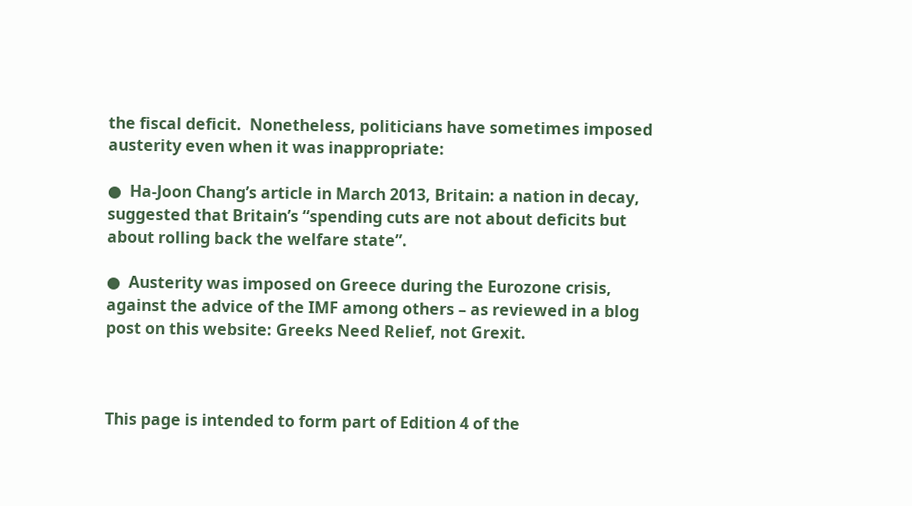the fiscal deficit.  Nonetheless, politicians have sometimes imposed austerity even when it was inappropriate:

●  Ha-Joon Chang’s article in March 2013, Britain: a nation in decay, suggested that Britain’s “spending cuts are not about deficits but about rolling back the welfare state”.

●  Austerity was imposed on Greece during the Eurozone crisis, against the advice of the IMF among others – as reviewed in a blog post on this website: Greeks Need Relief, not Grexit.



This page is intended to form part of Edition 4 of the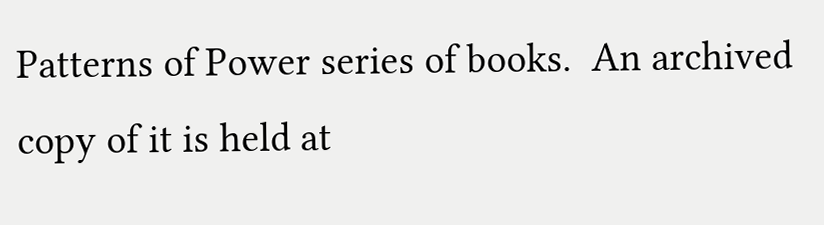Patterns of Power series of books.  An archived copy of it is held at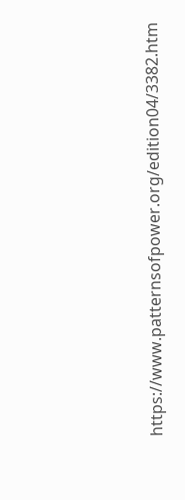https://www.patternsofpower.org/edition04/3382.htm